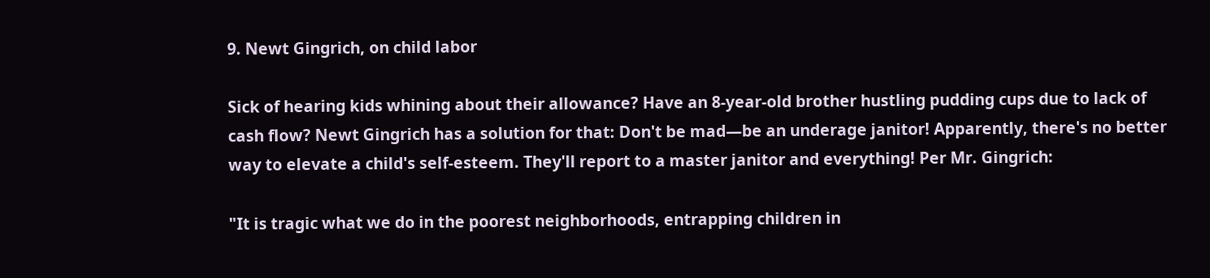9. Newt Gingrich, on child labor

Sick of hearing kids whining about their allowance? Have an 8-year-old brother hustling pudding cups due to lack of cash flow? Newt Gingrich has a solution for that: Don't be mad—be an underage janitor! Apparently, there's no better way to elevate a child's self-esteem. They'll report to a master janitor and everything! Per Mr. Gingrich:

"It is tragic what we do in the poorest neighborhoods, entrapping children in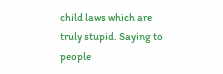child laws which are truly stupid. Saying to people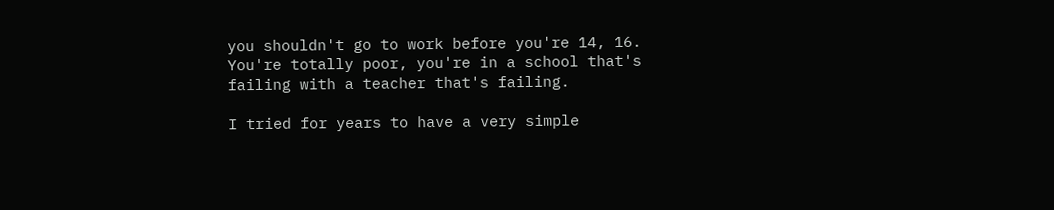you shouldn't go to work before you're 14, 16. You're totally poor, you're in a school that's failing with a teacher that's failing.

I tried for years to have a very simple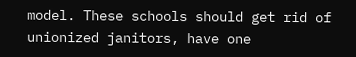model. These schools should get rid of unionized janitors, have one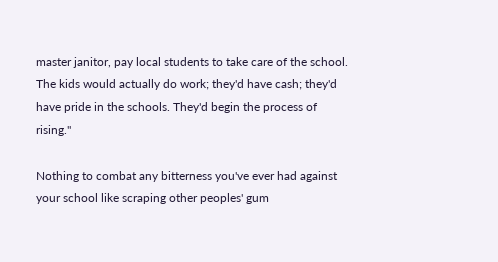master janitor, pay local students to take care of the school. The kids would actually do work; they'd have cash; they'd have pride in the schools. They'd begin the process of rising."

Nothing to combat any bitterness you've ever had against your school like scraping other peoples' gum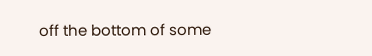off the bottom of some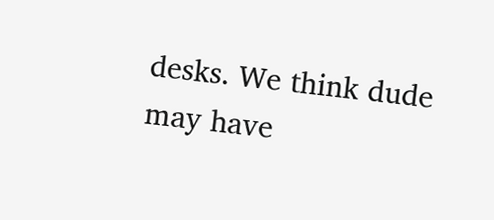desks. We think dude may have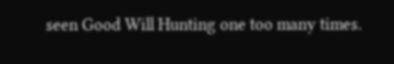seen Good Will Hunting one too many times.